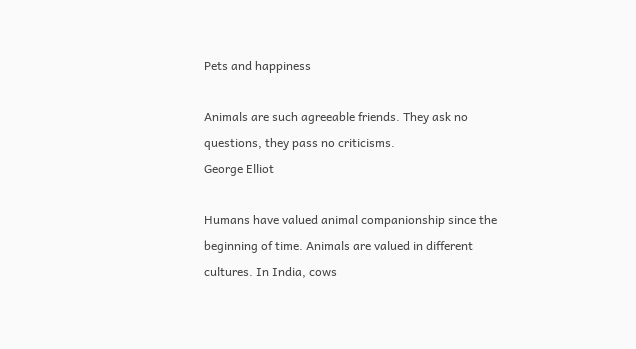Pets and happiness

Animals are such agreeable friends. They ask no questions, they pass no criticisms.
George Elliot

Humans have valued animal companionship since the beginning of time. Animals are valued in different cultures. In India, cows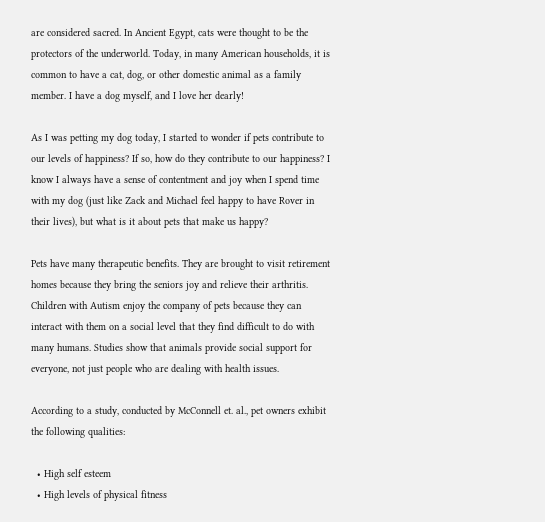are considered sacred. In Ancient Egypt, cats were thought to be the protectors of the underworld. Today, in many American households, it is common to have a cat, dog, or other domestic animal as a family member. I have a dog myself, and I love her dearly!

As I was petting my dog today, I started to wonder if pets contribute to our levels of happiness? If so, how do they contribute to our happiness? I know I always have a sense of contentment and joy when I spend time with my dog (just like Zack and Michael feel happy to have Rover in their lives), but what is it about pets that make us happy?

Pets have many therapeutic benefits. They are brought to visit retirement homes because they bring the seniors joy and relieve their arthritis. Children with Autism enjoy the company of pets because they can interact with them on a social level that they find difficult to do with many humans. Studies show that animals provide social support for everyone, not just people who are dealing with health issues.

According to a study, conducted by McConnell et. al., pet owners exhibit the following qualities:

  • High self esteem
  • High levels of physical fitness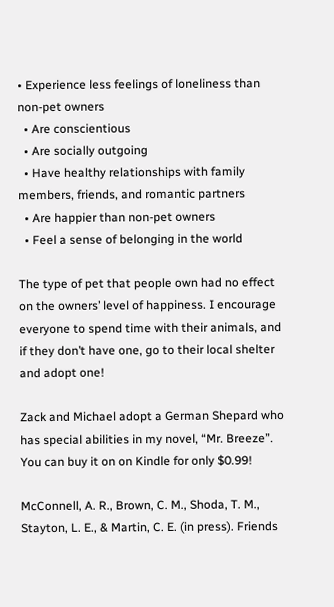• Experience less feelings of loneliness than non-pet owners
  • Are conscientious
  • Are socially outgoing
  • Have healthy relationships with family members, friends, and romantic partners
  • Are happier than non-pet owners
  • Feel a sense of belonging in the world

The type of pet that people own had no effect on the owners’ level of happiness. I encourage everyone to spend time with their animals, and if they don’t have one, go to their local shelter and adopt one!

Zack and Michael adopt a German Shepard who has special abilities in my novel, “Mr. Breeze”. You can buy it on on Kindle for only $0.99!

McConnell, A. R., Brown, C. M., Shoda, T. M., Stayton, L. E., & Martin, C. E. (in press). Friends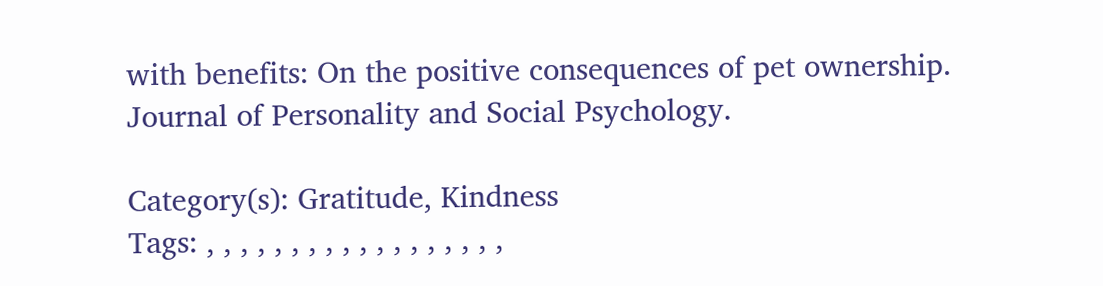with benefits: On the positive consequences of pet ownership. Journal of Personality and Social Psychology.

Category(s): Gratitude, Kindness
Tags: , , , , , , , , , , , , , , , , , ,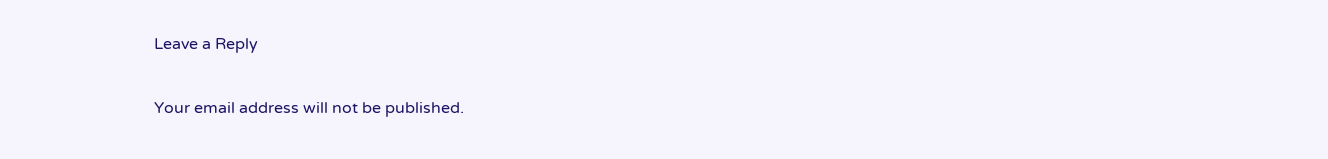Leave a Reply

Your email address will not be published.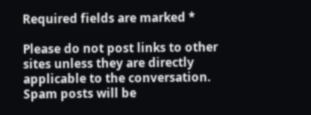Required fields are marked *

Please do not post links to other sites unless they are directly applicable to the conversation. Spam posts will be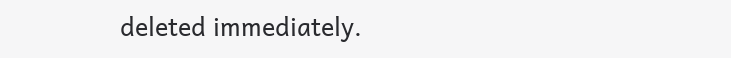deleted immediately.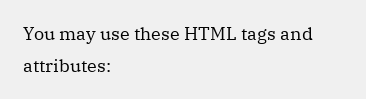You may use these HTML tags and attributes: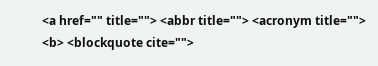<a href="" title=""> <abbr title=""> <acronym title=""> <b> <blockquote cite="">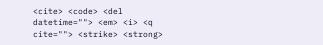<cite> <code> <del datetime=""> <em> <i> <q cite=""> <strike> <strong>